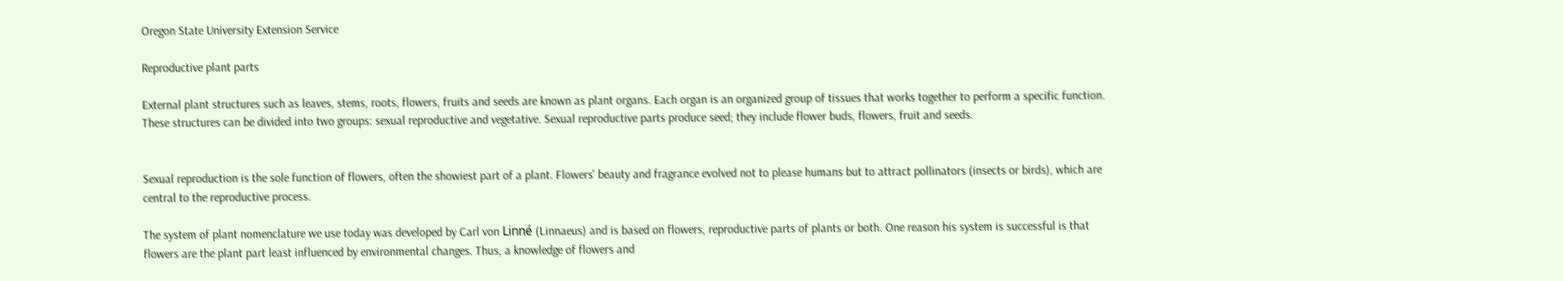Oregon State University Extension Service

Reproductive plant parts

External plant structures such as leaves, stems, roots, flowers, fruits and seeds are known as plant organs. Each organ is an organized group of tissues that works together to perform a specific function. These structures can be divided into two groups: sexual reproductive and vegetative. Sexual reproductive parts produce seed; they include flower buds, flowers, fruit and seeds.


Sexual reproduction is the sole function of flowers, often the showiest part of a plant. Flowers' beauty and fragrance evolved not to please humans but to attract pollinators (insects or birds), which are central to the reproductive process.

The system of plant nomenclature we use today was developed by Carl von Linné (Linnaeus) and is based on flowers, reproductive parts of plants or both. One reason his system is successful is that flowers are the plant part least influenced by environmental changes. Thus, a knowledge of flowers and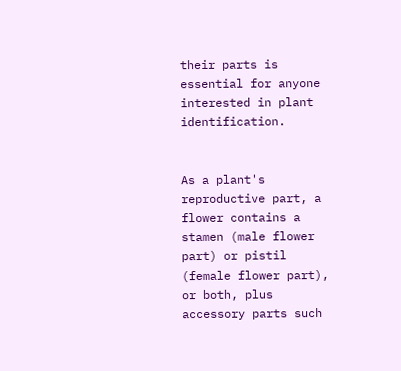their parts is essential for anyone interested in plant identification.


As a plant's reproductive part, a flower contains a stamen (male flower part) or pistil (female flower part), or both, plus accessory parts such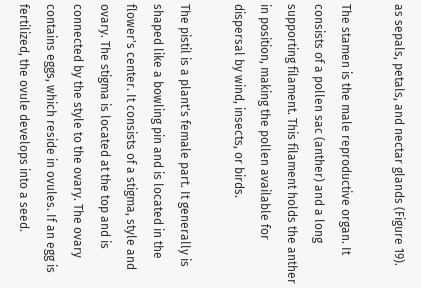as sepals, petals, and nectar glands (Figure 19).

The stamen is the male reproductive organ. It consists of a pollen sac (anther) and a long supporting filament. This filament holds the anther in position, making the pollen available for dispersal by wind, insects, or birds.

The pistil is a plant's female part. It generally is shaped like a bowling pin and is located in the flower's center. It consists of a stigma, style and ovary. The stigma is located at the top and is connected by the style to the ovary. The ovary contains eggs, which reside in ovules. If an egg is fertilized, the ovule develops into a seed.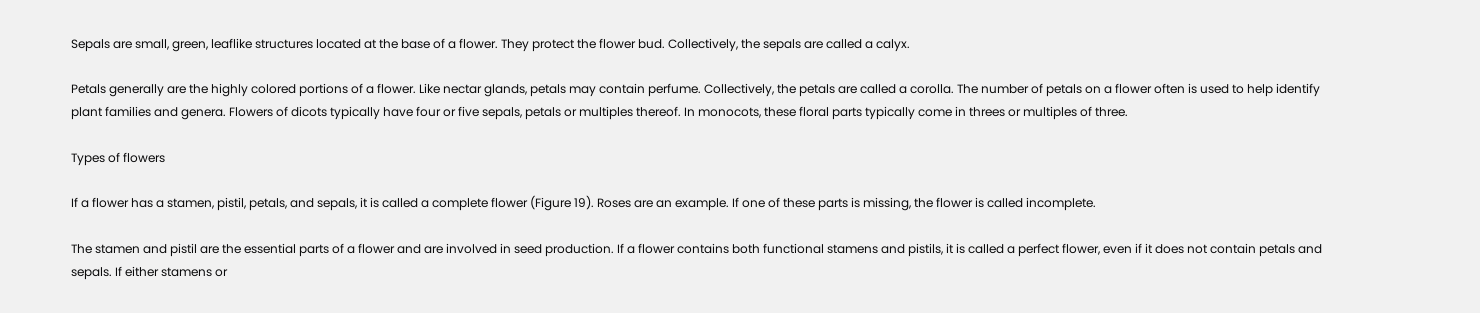Sepals are small, green, leaflike structures located at the base of a flower. They protect the flower bud. Collectively, the sepals are called a calyx.

Petals generally are the highly colored portions of a flower. Like nectar glands, petals may contain perfume. Collectively, the petals are called a corolla. The number of petals on a flower often is used to help identify plant families and genera. Flowers of dicots typically have four or five sepals, petals or multiples thereof. In monocots, these floral parts typically come in threes or multiples of three.

Types of flowers

If a flower has a stamen, pistil, petals, and sepals, it is called a complete flower (Figure 19). Roses are an example. If one of these parts is missing, the flower is called incomplete.

The stamen and pistil are the essential parts of a flower and are involved in seed production. If a flower contains both functional stamens and pistils, it is called a perfect flower, even if it does not contain petals and sepals. If either stamens or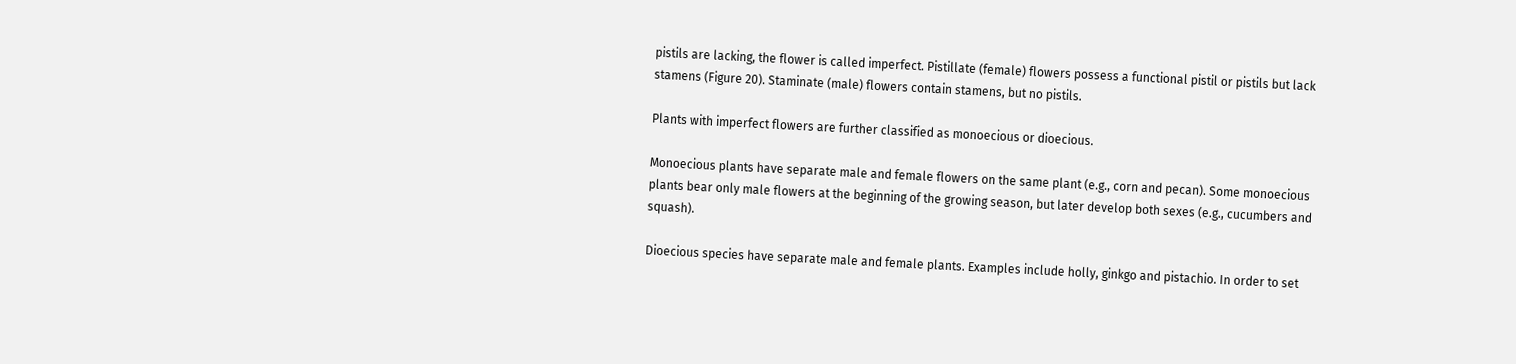pistils are lacking, the flower is called imperfect. Pistillate (female) flowers possess a functional pistil or pistils but lack stamens (Figure 20). Staminate (male) flowers contain stamens, but no pistils.

Plants with imperfect flowers are further classified as monoecious or dioecious.

Monoecious plants have separate male and female flowers on the same plant (e.g., corn and pecan). Some monoecious plants bear only male flowers at the beginning of the growing season, but later develop both sexes (e.g., cucumbers and squash).

Dioecious species have separate male and female plants. Examples include holly, ginkgo and pistachio. In order to set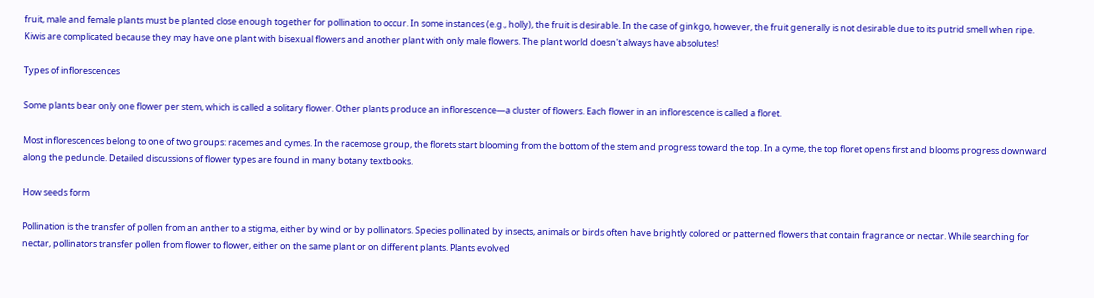fruit, male and female plants must be planted close enough together for pollination to occur. In some instances (e.g., holly), the fruit is desirable. In the case of ginkgo, however, the fruit generally is not desirable due to its putrid smell when ripe. Kiwis are complicated because they may have one plant with bisexual flowers and another plant with only male flowers. The plant world doesn't always have absolutes!

Types of inflorescences

Some plants bear only one flower per stem, which is called a solitary flower. Other plants produce an inflorescence—a cluster of flowers. Each flower in an inflorescence is called a floret.

Most inflorescences belong to one of two groups: racemes and cymes. In the racemose group, the florets start blooming from the bottom of the stem and progress toward the top. In a cyme, the top floret opens first and blooms progress downward along the peduncle. Detailed discussions of flower types are found in many botany textbooks.

How seeds form

Pollination is the transfer of pollen from an anther to a stigma, either by wind or by pollinators. Species pollinated by insects, animals or birds often have brightly colored or patterned flowers that contain fragrance or nectar. While searching for nectar, pollinators transfer pollen from flower to flower, either on the same plant or on different plants. Plants evolved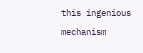this ingenious mechanism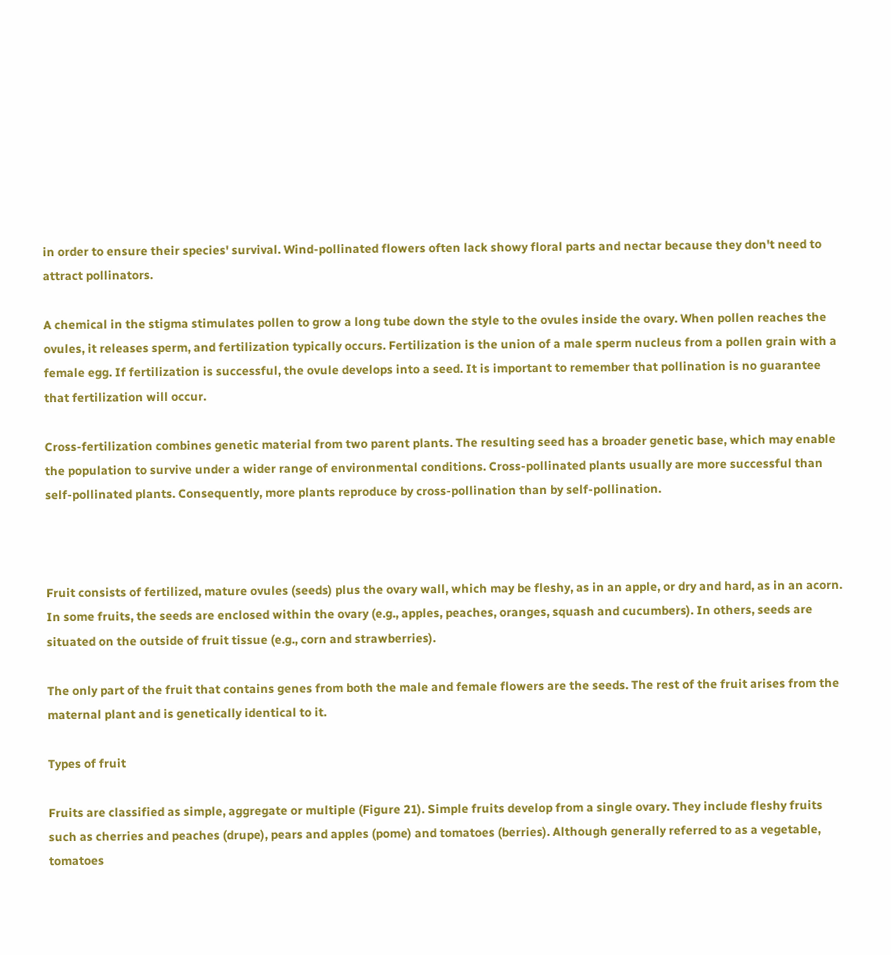in order to ensure their species' survival. Wind-pollinated flowers often lack showy floral parts and nectar because they don't need to attract pollinators.

A chemical in the stigma stimulates pollen to grow a long tube down the style to the ovules inside the ovary. When pollen reaches the ovules, it releases sperm, and fertilization typically occurs. Fertilization is the union of a male sperm nucleus from a pollen grain with a female egg. If fertilization is successful, the ovule develops into a seed. It is important to remember that pollination is no guarantee that fertilization will occur.

Cross-fertilization combines genetic material from two parent plants. The resulting seed has a broader genetic base, which may enable the population to survive under a wider range of environmental conditions. Cross-pollinated plants usually are more successful than self-pollinated plants. Consequently, more plants reproduce by cross-pollination than by self-pollination.



Fruit consists of fertilized, mature ovules (seeds) plus the ovary wall, which may be fleshy, as in an apple, or dry and hard, as in an acorn. In some fruits, the seeds are enclosed within the ovary (e.g., apples, peaches, oranges, squash and cucumbers). In others, seeds are situated on the outside of fruit tissue (e.g., corn and strawberries).

The only part of the fruit that contains genes from both the male and female flowers are the seeds. The rest of the fruit arises from the maternal plant and is genetically identical to it.

Types of fruit

Fruits are classified as simple, aggregate or multiple (Figure 21). Simple fruits develop from a single ovary. They include fleshy fruits such as cherries and peaches (drupe), pears and apples (pome) and tomatoes (berries). Although generally referred to as a vegetable, tomatoes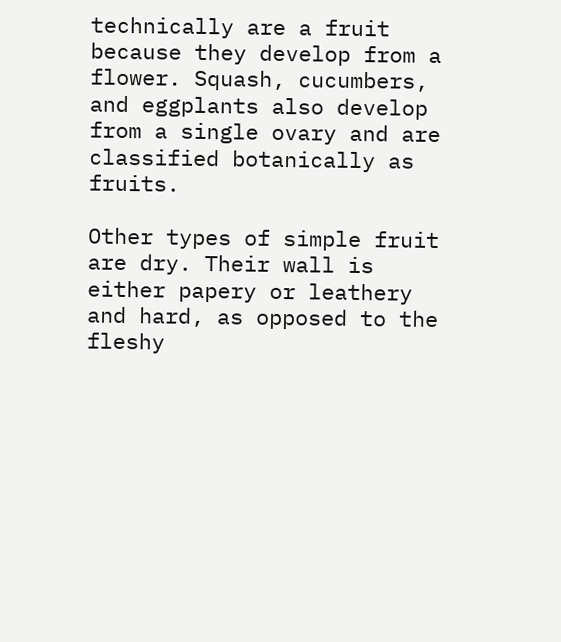technically are a fruit because they develop from a flower. Squash, cucumbers, and eggplants also develop from a single ovary and are classified botanically as fruits.

Other types of simple fruit are dry. Their wall is either papery or leathery and hard, as opposed to the fleshy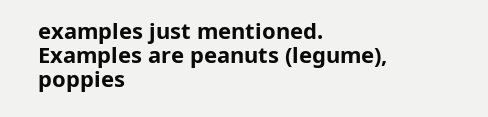examples just mentioned. Examples are peanuts (legume), poppies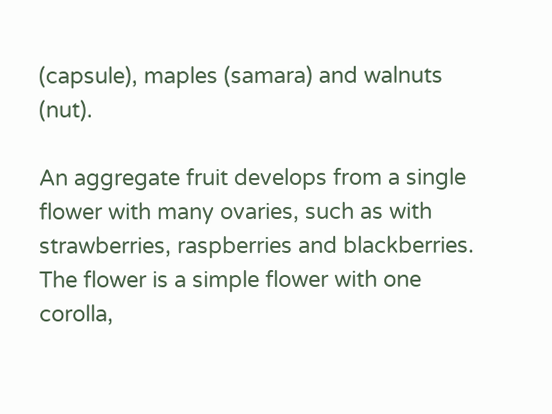(capsule), maples (samara) and walnuts (nut).

An aggregate fruit develops from a single flower with many ovaries, such as with strawberries, raspberries and blackberries. The flower is a simple flower with one corolla,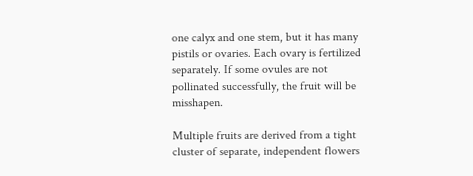one calyx and one stem, but it has many pistils or ovaries. Each ovary is fertilized separately. If some ovules are not pollinated successfully, the fruit will be misshapen.

Multiple fruits are derived from a tight cluster of separate, independent flowers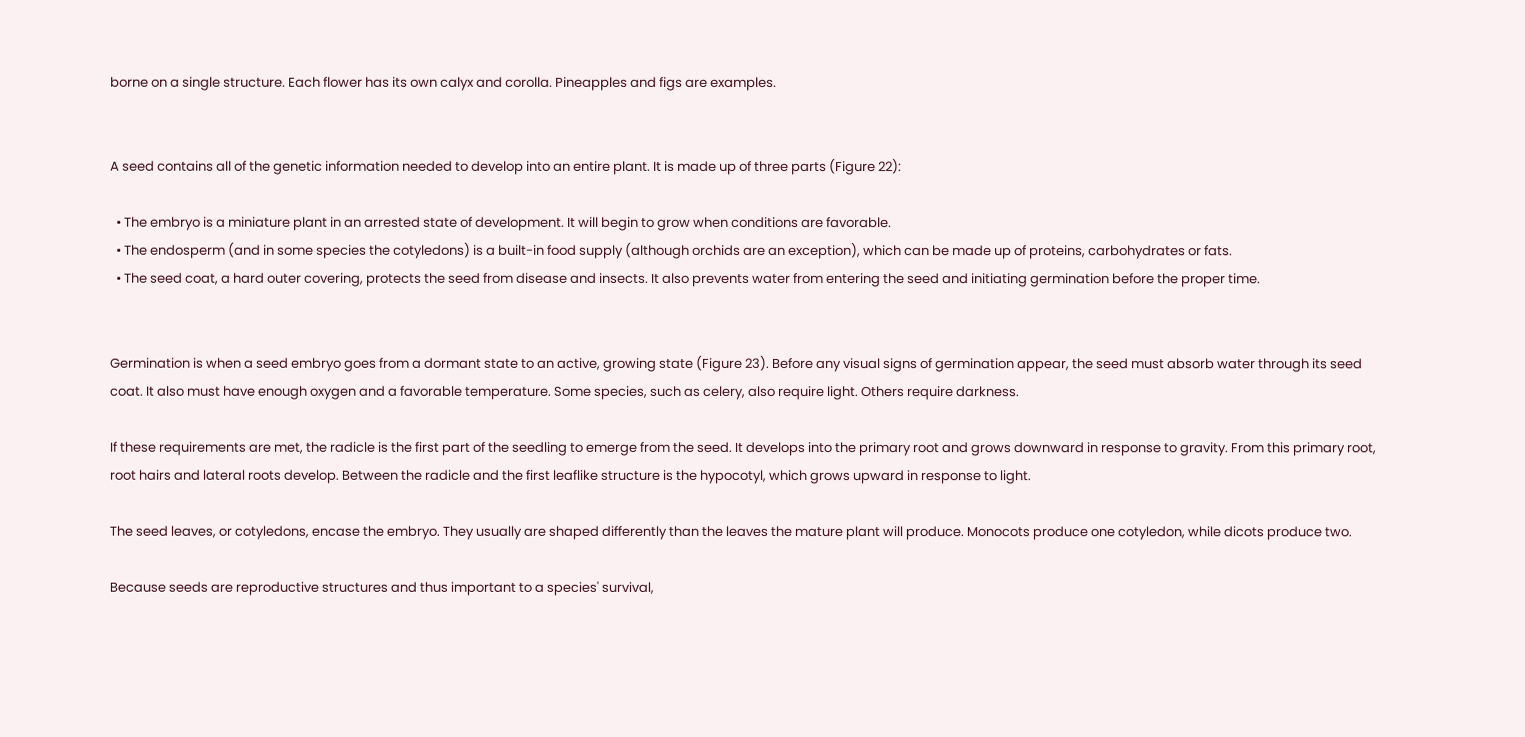borne on a single structure. Each flower has its own calyx and corolla. Pineapples and figs are examples.


A seed contains all of the genetic information needed to develop into an entire plant. It is made up of three parts (Figure 22):

  • The embryo is a miniature plant in an arrested state of development. It will begin to grow when conditions are favorable.
  • The endosperm (and in some species the cotyledons) is a built-in food supply (although orchids are an exception), which can be made up of proteins, carbohydrates or fats.
  • The seed coat, a hard outer covering, protects the seed from disease and insects. It also prevents water from entering the seed and initiating germination before the proper time.


Germination is when a seed embryo goes from a dormant state to an active, growing state (Figure 23). Before any visual signs of germination appear, the seed must absorb water through its seed coat. It also must have enough oxygen and a favorable temperature. Some species, such as celery, also require light. Others require darkness.

If these requirements are met, the radicle is the first part of the seedling to emerge from the seed. It develops into the primary root and grows downward in response to gravity. From this primary root, root hairs and lateral roots develop. Between the radicle and the first leaflike structure is the hypocotyl, which grows upward in response to light.

The seed leaves, or cotyledons, encase the embryo. They usually are shaped differently than the leaves the mature plant will produce. Monocots produce one cotyledon, while dicots produce two.

Because seeds are reproductive structures and thus important to a species' survival,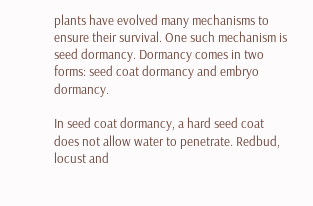plants have evolved many mechanisms to ensure their survival. One such mechanism is seed dormancy. Dormancy comes in two forms: seed coat dormancy and embryo dormancy.

In seed coat dormancy, a hard seed coat does not allow water to penetrate. Redbud, locust and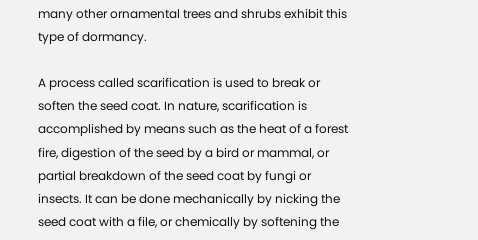many other ornamental trees and shrubs exhibit this type of dormancy.

A process called scarification is used to break or soften the seed coat. In nature, scarification is accomplished by means such as the heat of a forest fire, digestion of the seed by a bird or mammal, or partial breakdown of the seed coat by fungi or insects. It can be done mechanically by nicking the seed coat with a file, or chemically by softening the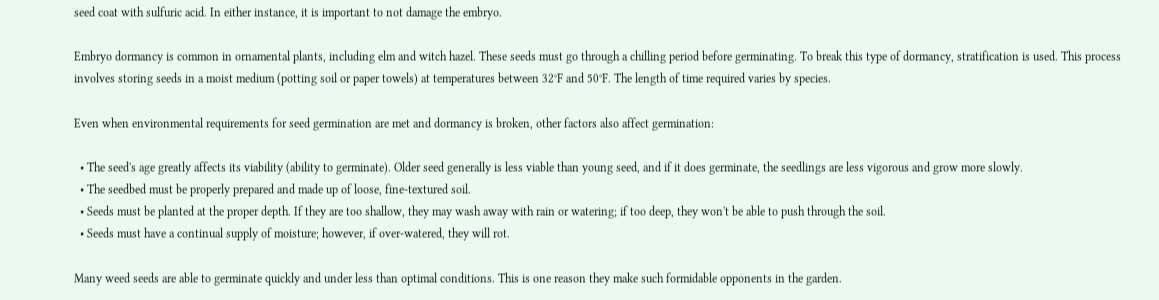seed coat with sulfuric acid. In either instance, it is important to not damage the embryo.

Embryo dormancy is common in ornamental plants, including elm and witch hazel. These seeds must go through a chilling period before germinating. To break this type of dormancy, stratification is used. This process involves storing seeds in a moist medium (potting soil or paper towels) at temperatures between 32°F and 50°F. The length of time required varies by species.

Even when environmental requirements for seed germination are met and dormancy is broken, other factors also affect germination:

  • The seed's age greatly affects its viability (ability to germinate). Older seed generally is less viable than young seed, and if it does germinate, the seedlings are less vigorous and grow more slowly.
  • The seedbed must be properly prepared and made up of loose, fine-textured soil.
  • Seeds must be planted at the proper depth. If they are too shallow, they may wash away with rain or watering; if too deep, they won't be able to push through the soil.
  • Seeds must have a continual supply of moisture; however, if over-watered, they will rot.

Many weed seeds are able to germinate quickly and under less than optimal conditions. This is one reason they make such formidable opponents in the garden.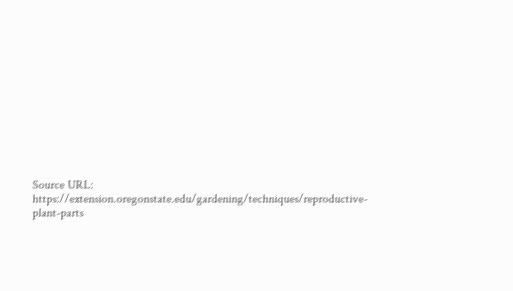Source URL: https://extension.oregonstate.edu/gardening/techniques/reproductive-plant-parts